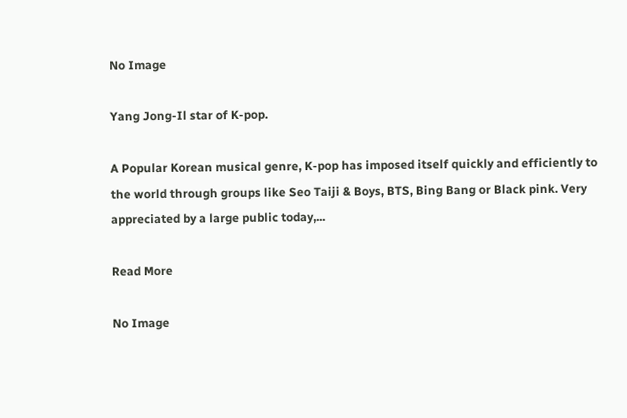No Image

Yang Jong-Il star of K-pop.

A Popular Korean musical genre, K-pop has imposed itself quickly and efficiently to the world through groups like Seo Taiji & Boys, BTS, Bing Bang or Black pink. Very appreciated by a large public today,...

Read More

No Image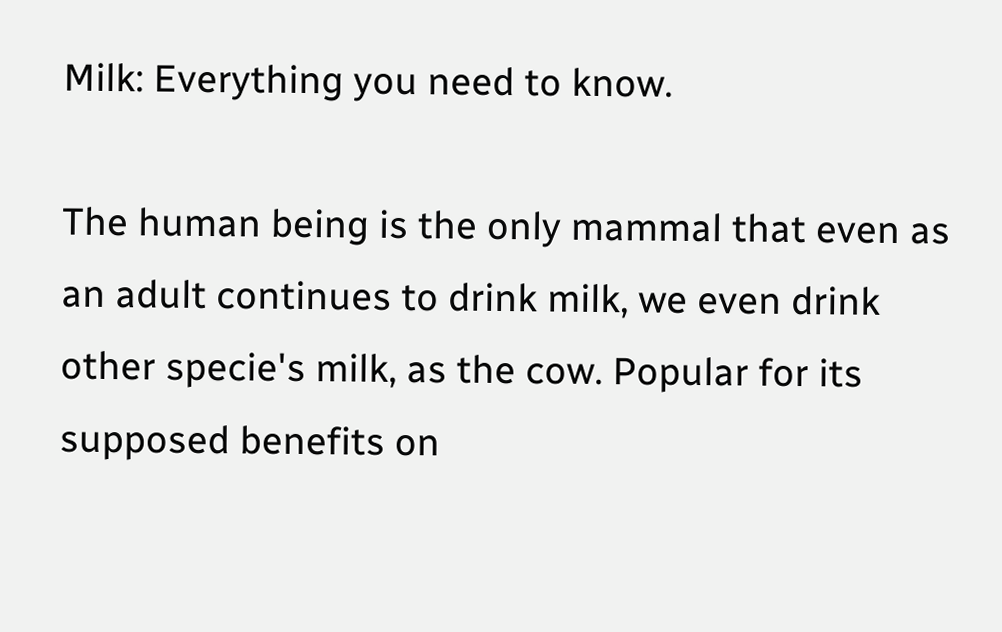Milk: Everything you need to know.

The human being is the only mammal that even as an adult continues to drink milk, we even drink other specie's milk, as the cow. Popular for its supposed benefits on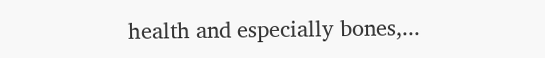health and especially bones,...